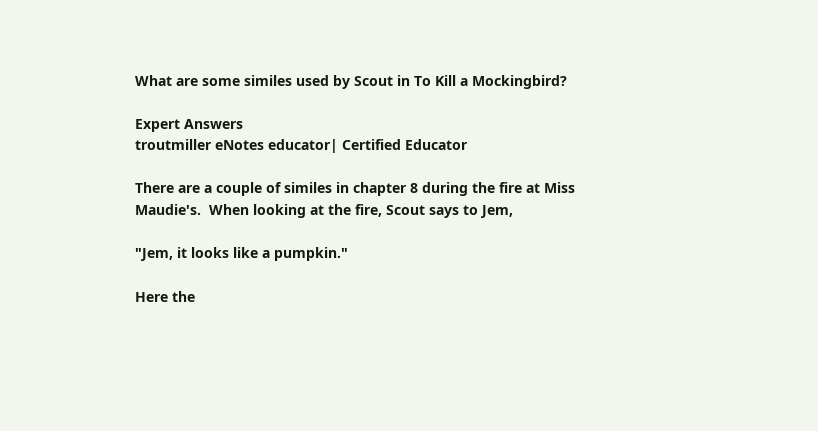What are some similes used by Scout in To Kill a Mockingbird?

Expert Answers
troutmiller eNotes educator| Certified Educator

There are a couple of similes in chapter 8 during the fire at Miss Maudie's.  When looking at the fire, Scout says to Jem,

"Jem, it looks like a pumpkin."

Here the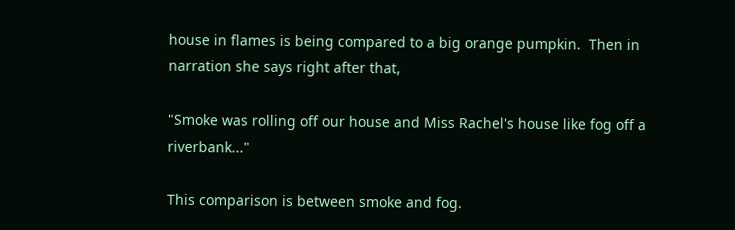house in flames is being compared to a big orange pumpkin.  Then in narration she says right after that,

"Smoke was rolling off our house and Miss Rachel's house like fog off a riverbank..."

This comparison is between smoke and fog.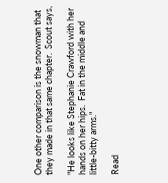One other comparison is the snowman that they made in that same chapter.  Scout says,

"He looks like Stephanie Crawford with her hands on her hips.  Fat in the middle and little-bitty arms."

Read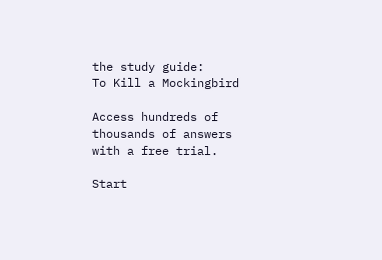the study guide:
To Kill a Mockingbird

Access hundreds of thousands of answers with a free trial.

Start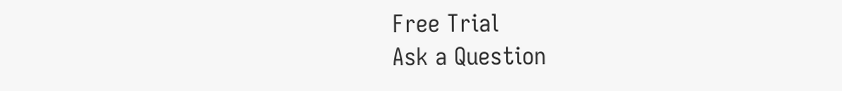Free Trial
Ask a Question